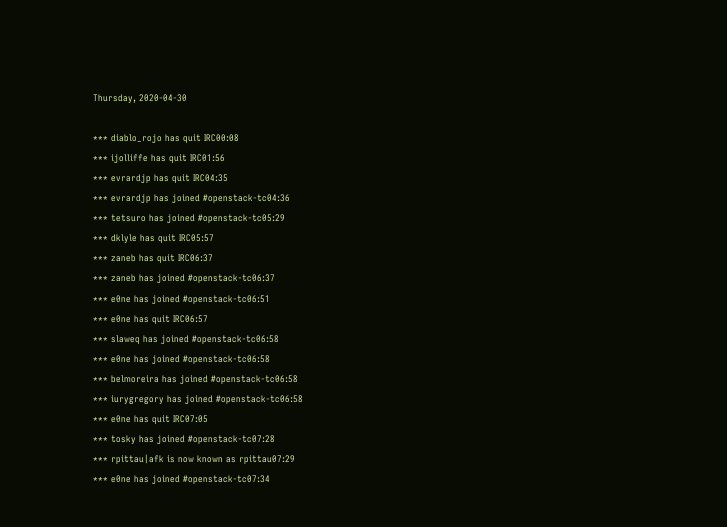Thursday, 2020-04-30

*** diablo_rojo has quit IRC00:08
*** ijolliffe has quit IRC01:56
*** evrardjp has quit IRC04:35
*** evrardjp has joined #openstack-tc04:36
*** tetsuro has joined #openstack-tc05:29
*** dklyle has quit IRC05:57
*** zaneb has quit IRC06:37
*** zaneb has joined #openstack-tc06:37
*** e0ne has joined #openstack-tc06:51
*** e0ne has quit IRC06:57
*** slaweq has joined #openstack-tc06:58
*** e0ne has joined #openstack-tc06:58
*** belmoreira has joined #openstack-tc06:58
*** iurygregory has joined #openstack-tc06:58
*** e0ne has quit IRC07:05
*** tosky has joined #openstack-tc07:28
*** rpittau|afk is now known as rpittau07:29
*** e0ne has joined #openstack-tc07:34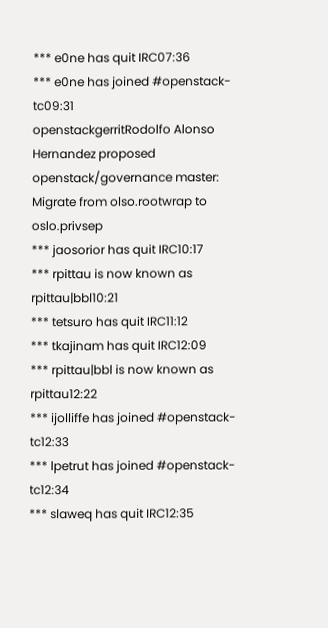*** e0ne has quit IRC07:36
*** e0ne has joined #openstack-tc09:31
openstackgerritRodolfo Alonso Hernandez proposed openstack/governance master: Migrate from olso.rootwrap to oslo.privsep
*** jaosorior has quit IRC10:17
*** rpittau is now known as rpittau|bbl10:21
*** tetsuro has quit IRC11:12
*** tkajinam has quit IRC12:09
*** rpittau|bbl is now known as rpittau12:22
*** ijolliffe has joined #openstack-tc12:33
*** lpetrut has joined #openstack-tc12:34
*** slaweq has quit IRC12:35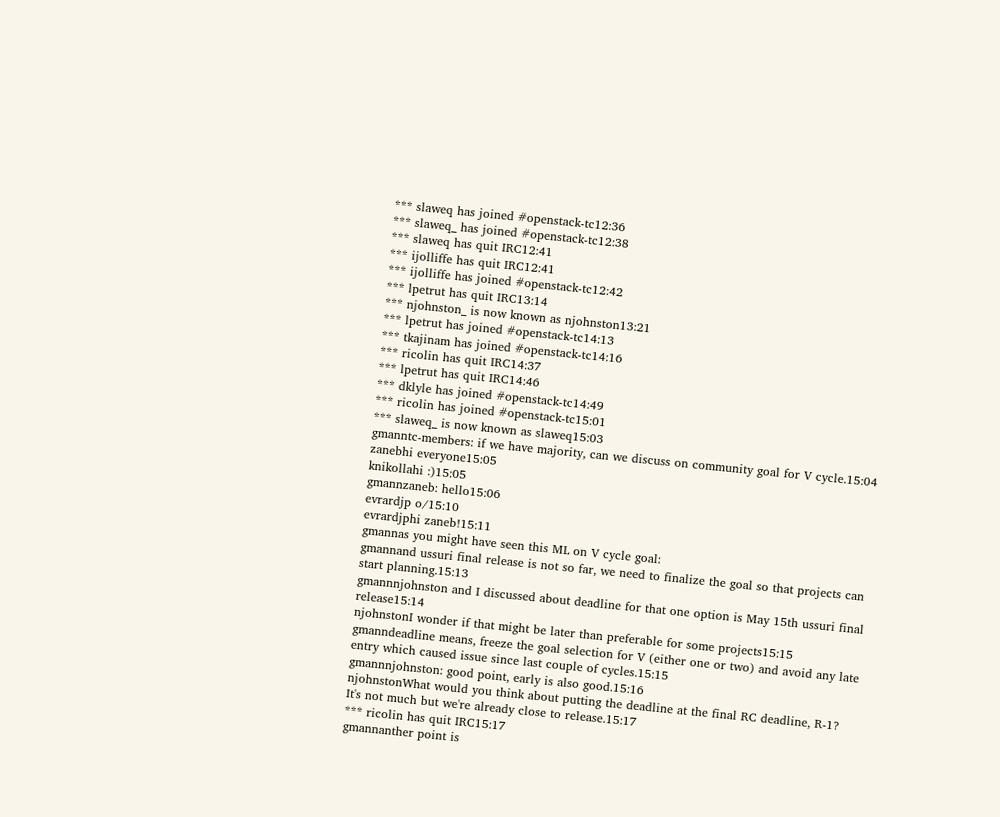*** slaweq has joined #openstack-tc12:36
*** slaweq_ has joined #openstack-tc12:38
*** slaweq has quit IRC12:41
*** ijolliffe has quit IRC12:41
*** ijolliffe has joined #openstack-tc12:42
*** lpetrut has quit IRC13:14
*** njohnston_ is now known as njohnston13:21
*** lpetrut has joined #openstack-tc14:13
*** tkajinam has joined #openstack-tc14:16
*** ricolin has quit IRC14:37
*** lpetrut has quit IRC14:46
*** dklyle has joined #openstack-tc14:49
*** ricolin has joined #openstack-tc15:01
*** slaweq_ is now known as slaweq15:03
gmanntc-members: if we have majority, can we discuss on community goal for V cycle.15:04
zanebhi everyone15:05
knikollahi :)15:05
gmannzaneb: hello15:06
evrardjp o/15:10
evrardjphi zaneb!15:11
gmannas you might have seen this ML on V cycle goal:
gmannand ussuri final release is not so far, we need to finalize the goal so that projects can start planning.15:13
gmannnjohnston and I discussed about deadline for that one option is May 15th ussuri final release15:14
njohnstonI wonder if that might be later than preferable for some projects15:15
gmanndeadline means, freeze the goal selection for V (either one or two) and avoid any late entry which caused issue since last couple of cycles.15:15
gmannnjohnston: good point, early is also good.15:16
njohnstonWhat would you think about putting the deadline at the final RC deadline, R-1?  It's not much but we're already close to release.15:17
*** ricolin has quit IRC15:17
gmannanther point is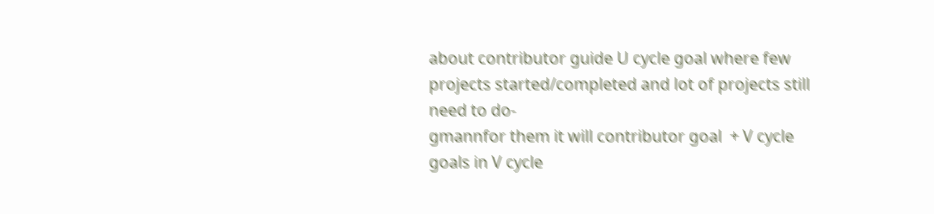about contributor guide U cycle goal where few projects started/completed and lot of projects still need to do-
gmannfor them it will contributor goal  + V cycle goals in V cycle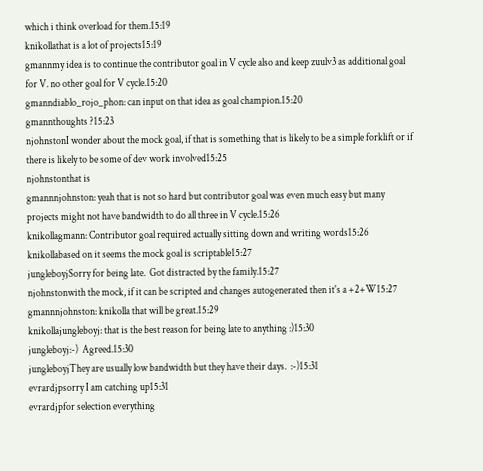which i think overload for them.15:19
knikollathat is a lot of projects15:19
gmannmy idea is to continue the contributor goal in V cycle also and keep zuulv3 as additional goal for V. no other goal for V cycle.15:20
gmanndiablo_rojo_phon: can input on that idea as goal champion.15:20
gmannthoughts ?15:23
njohnstonI wonder about the mock goal, if that is something that is likely to be a simple forklift or if there is likely to be some of dev work involved15:25
njohnstonthat is
gmannnjohnston: yeah that is not so hard but contributor goal was even much easy but many projects might not have bandwidth to do all three in V cycle.15:26
knikollagmann: Contributor goal required actually sitting down and writing words15:26
knikollabased on it seems the mock goal is scriptable15:27
jungleboyjSorry for being late.  Got distracted by the family.15:27
njohnstonwith the mock, if it can be scripted and changes autogenerated then it's a +2+W15:27
gmannnjohnston: knikolla that will be great.15:29
knikollajungleboyj: that is the best reason for being late to anything :)15:30
jungleboyj:-)  Agreed.15:30
jungleboyjThey are usually low bandwidth but they have their days.  :-)15:31
evrardjpsorry I am catching up15:31
evrardjpfor selection everything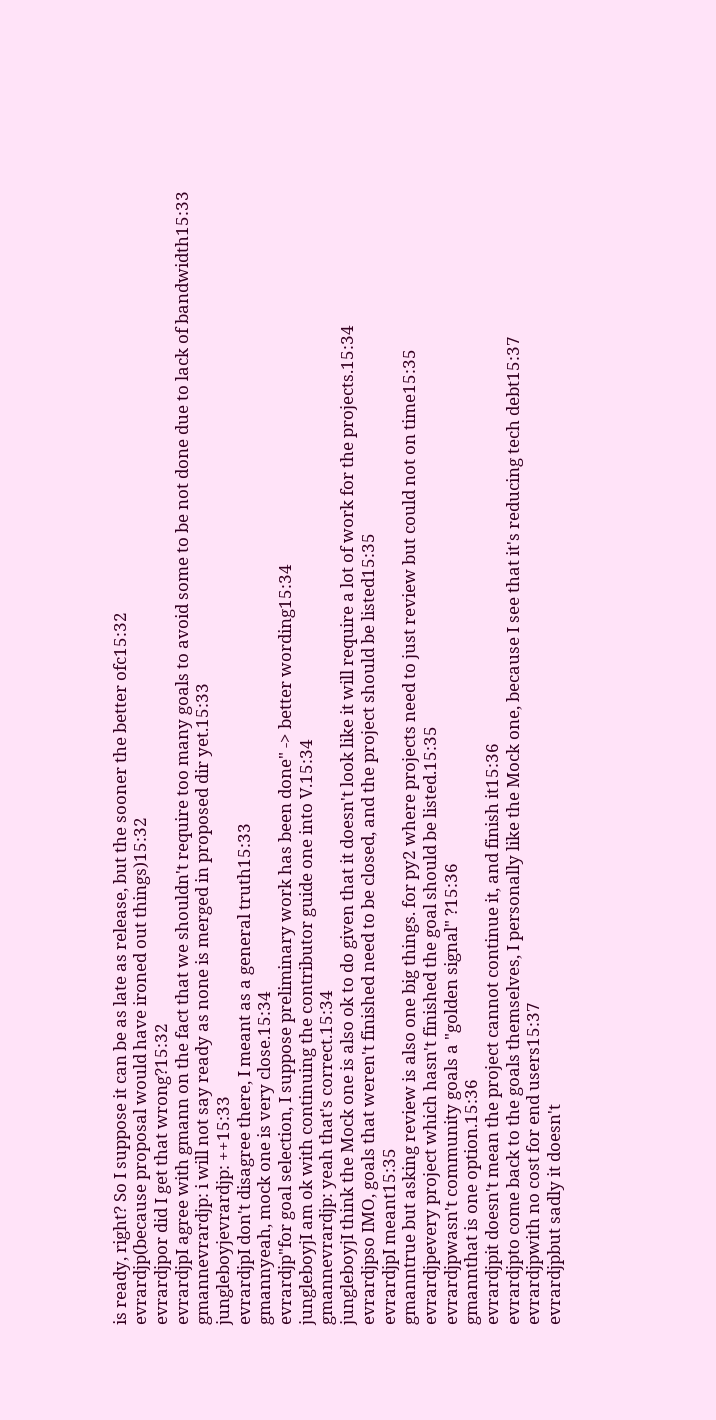is ready, right? So I suppose it can be as late as release, but the sooner the better ofc15:32
evrardjp(because proposal would have ironed out things)15:32
evrardjpor did I get that wrong?15:32
evrardjpI agree with gmann on the fact that we shouldn't require too many goals to avoid some to be not done due to lack of bandwidth15:33
gmannevrardjp: i will not say ready as none is merged in proposed dir yet.15:33
jungleboyjevrardjp: ++15:33
evrardjpI don't disagree there, I meant as a general truth15:33
gmannyeah, mock one is very close.15:34
evrardjp"for goal selection, I suppose preliminary work has been done" -> better wording15:34
jungleboyjI am ok with continuing the contributor guide one into V.15:34
gmannevrardjp: yeah that's correct.15:34
jungleboyjI think the Mock one is also ok to do given that it doesn't look like it will require a lot of work for the projects.15:34
evrardjpso IMO, goals that weren't finished need to be closed, and the project should be listed15:35
evrardjpI meant15:35
gmanntrue but asking review is also one big things. for py2 where projects need to just review but could not on time15:35
evrardjpevery project which hasn't finished the goal should be listed.15:35
evrardjpwasn't community goals a "golden signal" ?15:36
gmannthat is one option.15:36
evrardjpit doesn't mean the project cannot continue it, and finish it15:36
evrardjpto come back to the goals themselves, I personally like the Mock one, because I see that it's reducing tech debt15:37
evrardjpwith no cost for end users15:37
evrardjpbut sadly it doesn't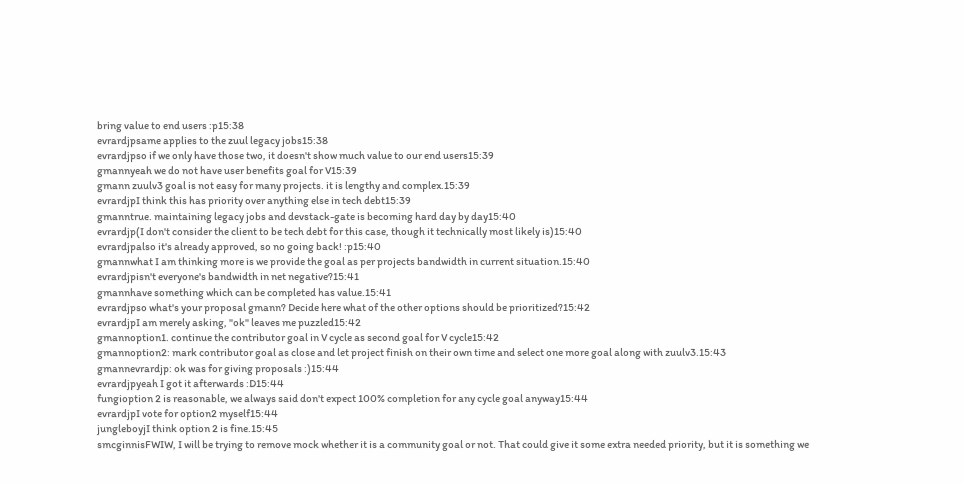bring value to end users :p15:38
evrardjpsame applies to the zuul legacy jobs15:38
evrardjpso if we only have those two, it doesn't show much value to our end users15:39
gmannyeah we do not have user benefits goal for V15:39
gmann zuulv3 goal is not easy for many projects. it is lengthy and complex.15:39
evrardjpI think this has priority over anything else in tech debt15:39
gmanntrue. maintaining legacy jobs and devstack-gate is becoming hard day by day15:40
evrardjp(I don't consider the client to be tech debt for this case, though it technically most likely is)15:40
evrardjpalso it's already approved, so no going back! :p15:40
gmannwhat I am thinking more is we provide the goal as per projects bandwidth in current situation.15:40
evrardjpisn't everyone's bandwidth in net negative?15:41
gmannhave something which can be completed has value.15:41
evrardjpso what's your proposal gmann? Decide here what of the other options should be prioritized?15:42
evrardjpI am merely asking, "ok" leaves me puzzled15:42
gmannoption1. continue the contributor goal in V cycle as second goal for V cycle15:42
gmannoption2: mark contributor goal as close and let project finish on their own time and select one more goal along with zuulv3.15:43
gmannevrardjp: ok was for giving proposals :)15:44
evrardjpyeah I got it afterwards :D15:44
fungioption 2 is reasonable, we always said don't expect 100% completion for any cycle goal anyway15:44
evrardjpI vote for option2 myself15:44
jungleboyjI think option 2 is fine.15:45
smcginnisFWIW, I will be trying to remove mock whether it is a community goal or not. That could give it some extra needed priority, but it is something we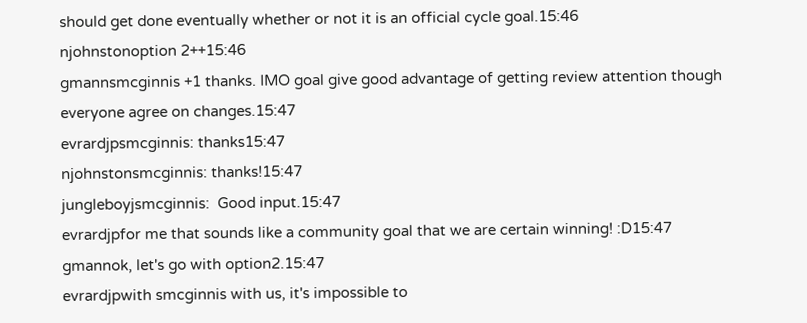should get done eventually whether or not it is an official cycle goal.15:46
njohnstonoption 2++15:46
gmannsmcginnis +1 thanks. IMO goal give good advantage of getting review attention though everyone agree on changes.15:47
evrardjpsmcginnis: thanks15:47
njohnstonsmcginnis: thanks!15:47
jungleboyjsmcginnis:  Good input.15:47
evrardjpfor me that sounds like a community goal that we are certain winning! :D15:47
gmannok, let's go with option2.15:47
evrardjpwith smcginnis with us, it's impossible to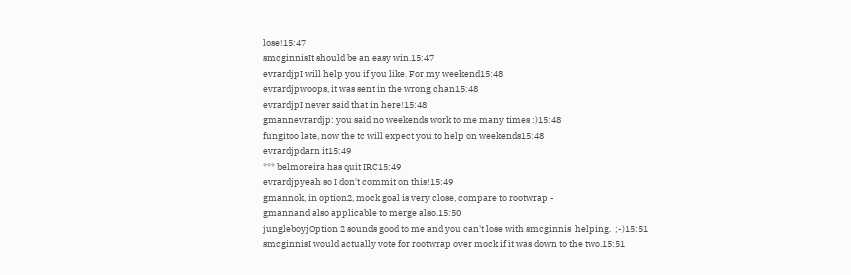lose!15:47
smcginnisIt should be an easy win.15:47
evrardjpI will help you if you like. For my weekend15:48
evrardjpwoops, it was sent in the wrong chan15:48
evrardjpI never said that in here!15:48
gmannevrardjp: you said no weekends work to me many times :)15:48
fungitoo late, now the tc will expect you to help on weekends15:48
evrardjpdarn it15:49
*** belmoreira has quit IRC15:49
evrardjpyeah so I don't commit on this!15:49
gmannok, in option2, mock goal is very close, compare to rootwrap -
gmannand also applicable to merge also.15:50
jungleboyjOption 2 sounds good to me and you can't lose with smcginnis  helping.  ;-)15:51
smcginnisI would actually vote for rootwrap over mock if it was down to the two.15:51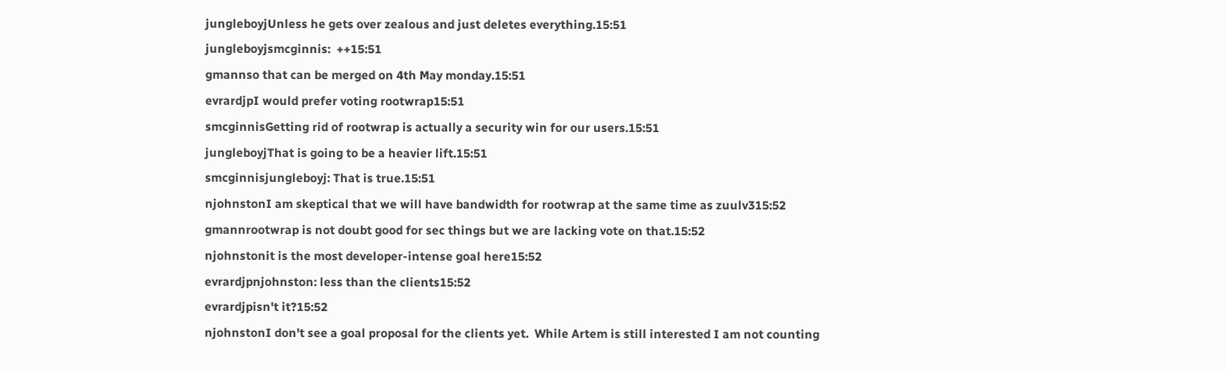jungleboyjUnless he gets over zealous and just deletes everything.15:51
jungleboyjsmcginnis:  ++15:51
gmannso that can be merged on 4th May monday.15:51
evrardjpI would prefer voting rootwrap15:51
smcginnisGetting rid of rootwrap is actually a security win for our users.15:51
jungleboyjThat is going to be a heavier lift.15:51
smcginnisjungleboyj: That is true.15:51
njohnstonI am skeptical that we will have bandwidth for rootwrap at the same time as zuulv315:52
gmannrootwrap is not doubt good for sec things but we are lacking vote on that.15:52
njohnstonit is the most developer-intense goal here15:52
evrardjpnjohnston: less than the clients15:52
evrardjpisn't it?15:52
njohnstonI don't see a goal proposal for the clients yet.  While Artem is still interested I am not counting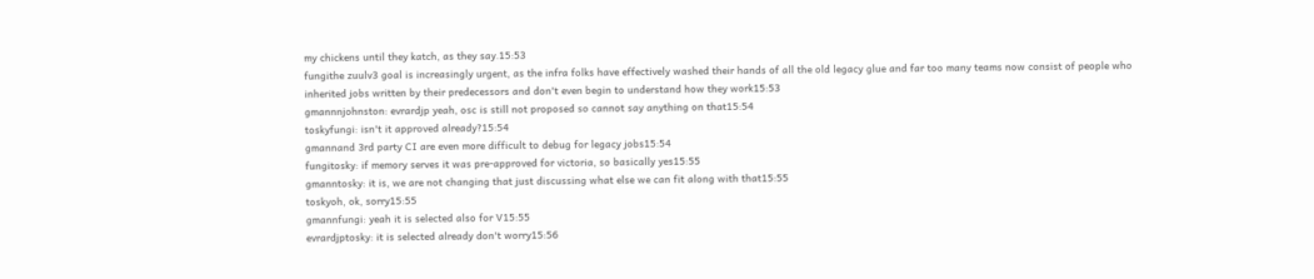my chickens until they katch, as they say.15:53
fungithe zuulv3 goal is increasingly urgent, as the infra folks have effectively washed their hands of all the old legacy glue and far too many teams now consist of people who inherited jobs written by their predecessors and don't even begin to understand how they work15:53
gmannnjohnston: evrardjp yeah, osc is still not proposed so cannot say anything on that15:54
toskyfungi: isn't it approved already?15:54
gmannand 3rd party CI are even more difficult to debug for legacy jobs15:54
fungitosky: if memory serves it was pre-approved for victoria, so basically yes15:55
gmanntosky: it is, we are not changing that just discussing what else we can fit along with that15:55
toskyoh, ok, sorry15:55
gmannfungi: yeah it is selected also for V15:55
evrardjptosky: it is selected already don't worry15:56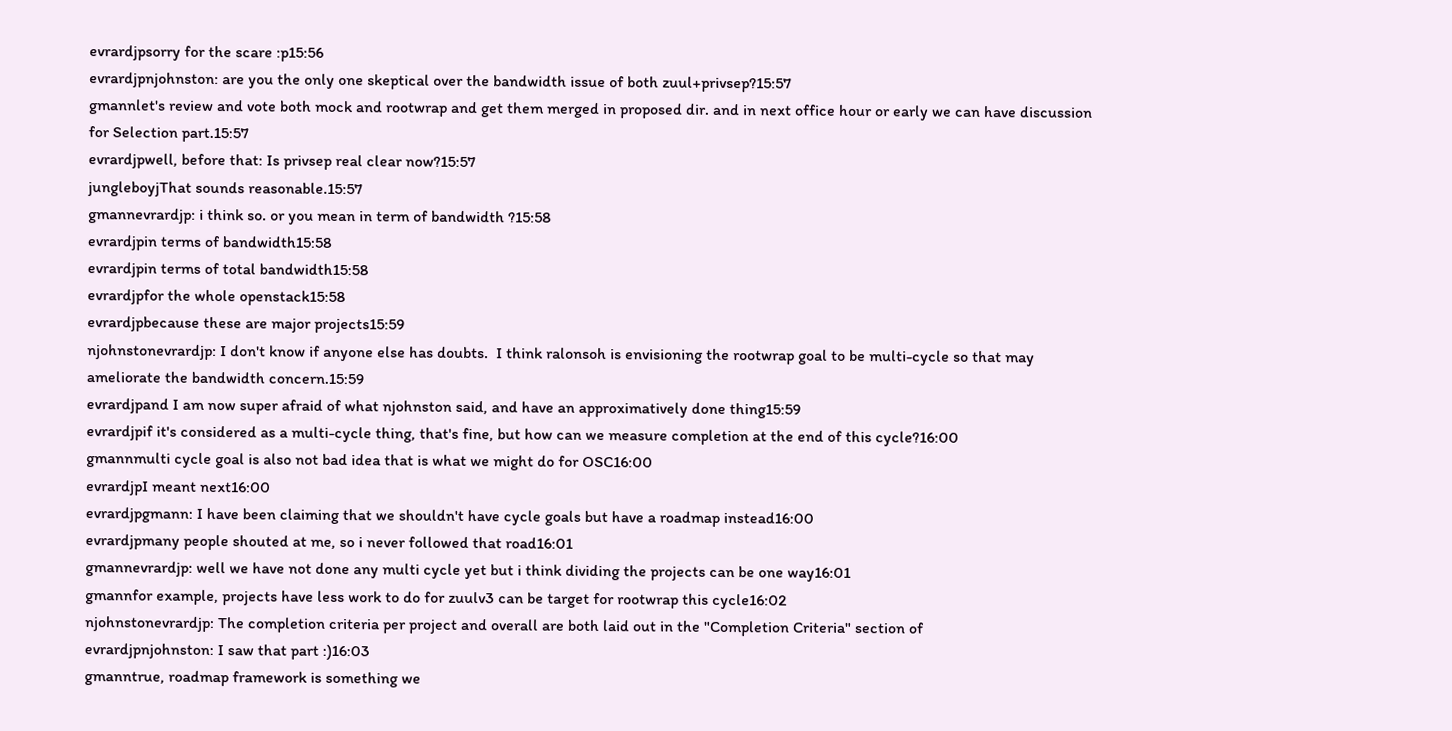evrardjpsorry for the scare :p15:56
evrardjpnjohnston: are you the only one skeptical over the bandwidth issue of both zuul+privsep?15:57
gmannlet's review and vote both mock and rootwrap and get them merged in proposed dir. and in next office hour or early we can have discussion for Selection part.15:57
evrardjpwell, before that: Is privsep real clear now?15:57
jungleboyjThat sounds reasonable.15:57
gmannevrardjp: i think so. or you mean in term of bandwidth ?15:58
evrardjpin terms of bandwidth15:58
evrardjpin terms of total bandwidth15:58
evrardjpfor the whole openstack15:58
evrardjpbecause these are major projects15:59
njohnstonevrardjp: I don't know if anyone else has doubts.  I think ralonsoh is envisioning the rootwrap goal to be multi-cycle so that may ameliorate the bandwidth concern.15:59
evrardjpand I am now super afraid of what njohnston said, and have an approximatively done thing15:59
evrardjpif it's considered as a multi-cycle thing, that's fine, but how can we measure completion at the end of this cycle?16:00
gmannmulti cycle goal is also not bad idea that is what we might do for OSC16:00
evrardjpI meant next16:00
evrardjpgmann: I have been claiming that we shouldn't have cycle goals but have a roadmap instead16:00
evrardjpmany people shouted at me, so i never followed that road16:01
gmannevrardjp: well we have not done any multi cycle yet but i think dividing the projects can be one way16:01
gmannfor example, projects have less work to do for zuulv3 can be target for rootwrap this cycle16:02
njohnstonevrardjp: The completion criteria per project and overall are both laid out in the "Completion Criteria" section of
evrardjpnjohnston: I saw that part :)16:03
gmanntrue, roadmap framework is something we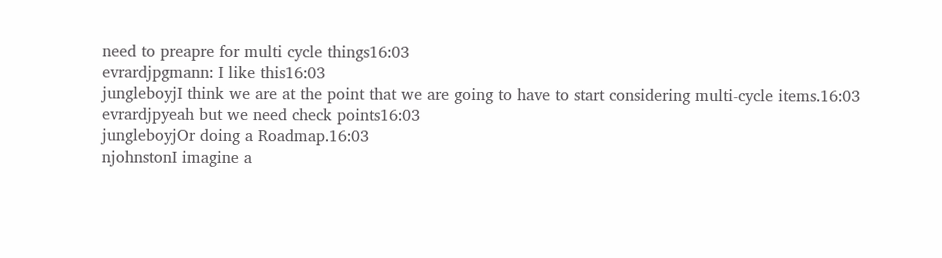need to preapre for multi cycle things16:03
evrardjpgmann: I like this16:03
jungleboyjI think we are at the point that we are going to have to start considering multi-cycle items.16:03
evrardjpyeah but we need check points16:03
jungleboyjOr doing a Roadmap.16:03
njohnstonI imagine a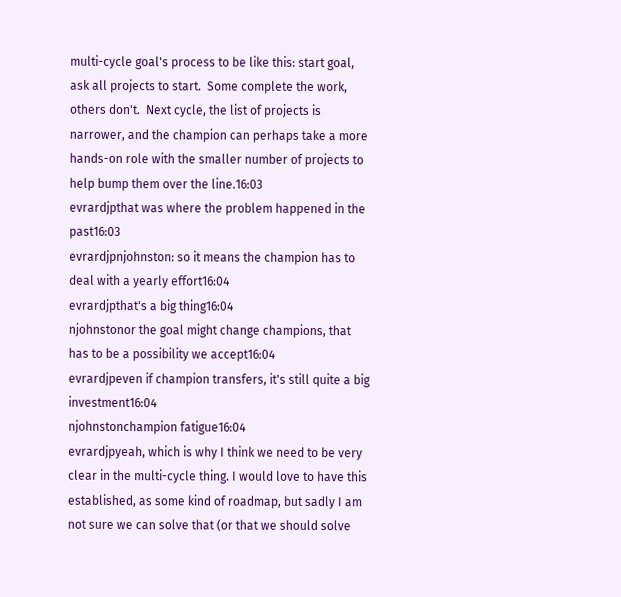multi-cycle goal's process to be like this: start goal, ask all projects to start.  Some complete the work, others don't.  Next cycle, the list of projects is narrower, and the champion can perhaps take a more hands-on role with the smaller number of projects to help bump them over the line.16:03
evrardjpthat was where the problem happened in the past16:03
evrardjpnjohnston: so it means the champion has to deal with a yearly effort16:04
evrardjpthat's a big thing16:04
njohnstonor the goal might change champions, that has to be a possibility we accept16:04
evrardjpeven if champion transfers, it's still quite a big investment16:04
njohnstonchampion fatigue16:04
evrardjpyeah, which is why I think we need to be very clear in the multi-cycle thing. I would love to have this established, as some kind of roadmap, but sadly I am not sure we can solve that (or that we should solve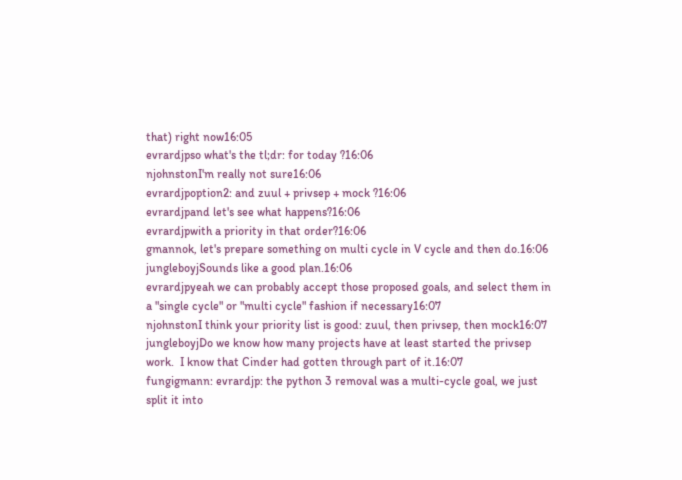that) right now16:05
evrardjpso what's the tl;dr: for today ?16:06
njohnstonI'm really not sure16:06
evrardjpoption2: and zuul + privsep + mock ?16:06
evrardjpand let's see what happens?16:06
evrardjpwith a priority in that order?16:06
gmannok, let's prepare something on multi cycle in V cycle and then do.16:06
jungleboyjSounds like a good plan.16:06
evrardjpyeah we can probably accept those proposed goals, and select them in a "single cycle" or "multi cycle" fashion if necessary16:07
njohnstonI think your priority list is good: zuul, then privsep, then mock16:07
jungleboyjDo we know how many projects have at least started the privsep work.  I know that Cinder had gotten through part of it.16:07
fungigmann: evrardjp: the python 3 removal was a multi-cycle goal, we just split it into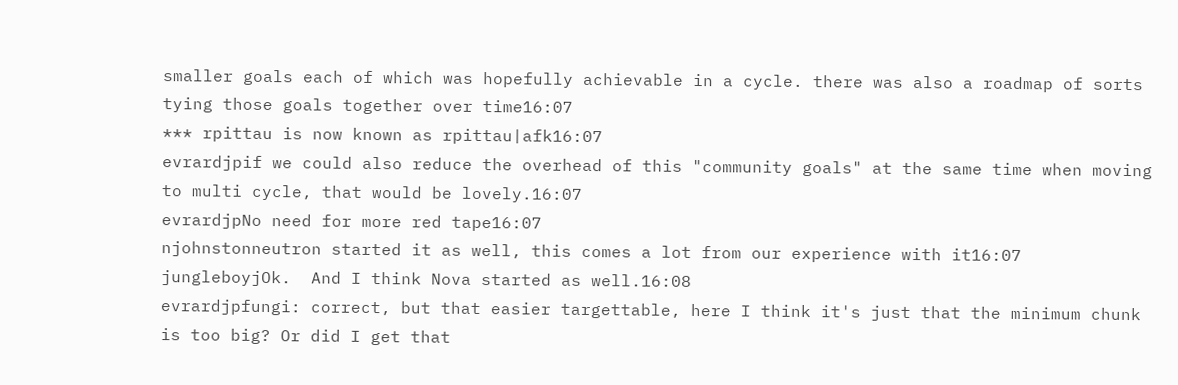smaller goals each of which was hopefully achievable in a cycle. there was also a roadmap of sorts tying those goals together over time16:07
*** rpittau is now known as rpittau|afk16:07
evrardjpif we could also reduce the overhead of this "community goals" at the same time when moving to multi cycle, that would be lovely.16:07
evrardjpNo need for more red tape16:07
njohnstonneutron started it as well, this comes a lot from our experience with it16:07
jungleboyjOk.  And I think Nova started as well.16:08
evrardjpfungi: correct, but that easier targettable, here I think it's just that the minimum chunk is too big? Or did I get that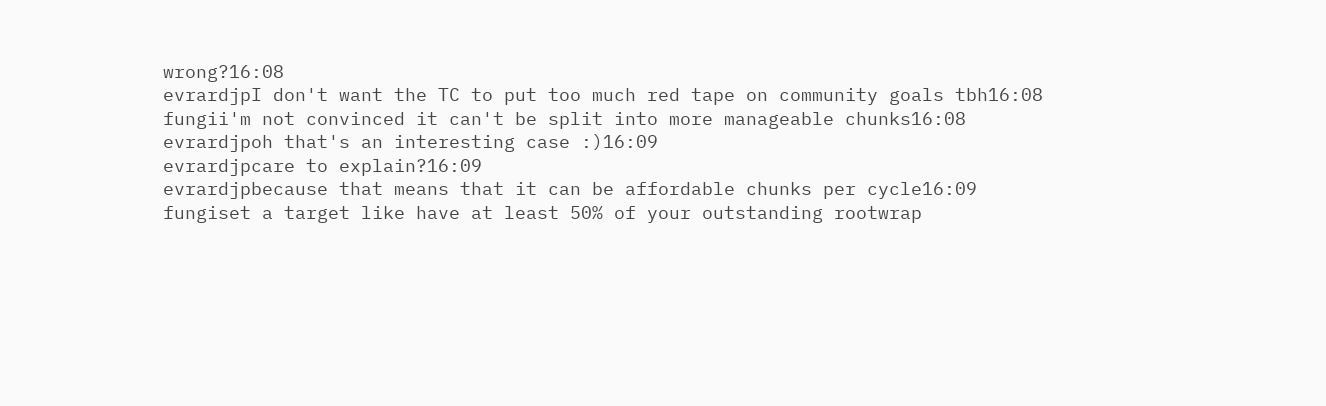wrong?16:08
evrardjpI don't want the TC to put too much red tape on community goals tbh16:08
fungii'm not convinced it can't be split into more manageable chunks16:08
evrardjpoh that's an interesting case :)16:09
evrardjpcare to explain?16:09
evrardjpbecause that means that it can be affordable chunks per cycle16:09
fungiset a target like have at least 50% of your outstanding rootwrap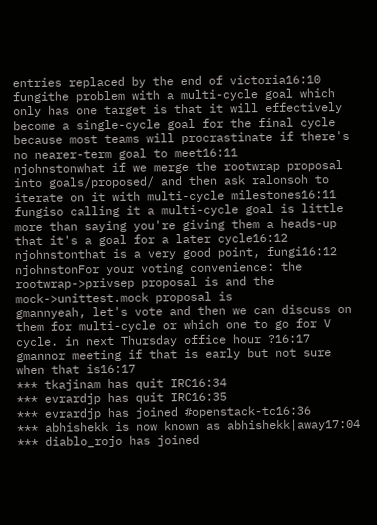entries replaced by the end of victoria16:10
fungithe problem with a multi-cycle goal which only has one target is that it will effectively become a single-cycle goal for the final cycle because most teams will procrastinate if there's no nearer-term goal to meet16:11
njohnstonwhat if we merge the rootwrap proposal into goals/proposed/ and then ask ralonsoh to iterate on it with multi-cycle milestones16:11
fungiso calling it a multi-cycle goal is little more than saying you're giving them a heads-up that it's a goal for a later cycle16:12
njohnstonthat is a very good point, fungi16:12
njohnstonFor your voting convenience: the rootwrap->privsep proposal is and the mock->unittest.mock proposal is
gmannyeah, let's vote and then we can discuss on them for multi-cycle or which one to go for V cycle. in next Thursday office hour ?16:17
gmannor meeting if that is early but not sure when that is16:17
*** tkajinam has quit IRC16:34
*** evrardjp has quit IRC16:35
*** evrardjp has joined #openstack-tc16:36
*** abhishekk is now known as abhishekk|away17:04
*** diablo_rojo has joined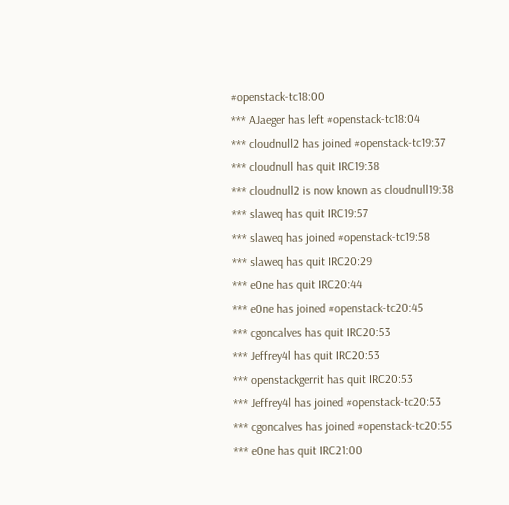#openstack-tc18:00
*** AJaeger has left #openstack-tc18:04
*** cloudnull2 has joined #openstack-tc19:37
*** cloudnull has quit IRC19:38
*** cloudnull2 is now known as cloudnull19:38
*** slaweq has quit IRC19:57
*** slaweq has joined #openstack-tc19:58
*** slaweq has quit IRC20:29
*** e0ne has quit IRC20:44
*** e0ne has joined #openstack-tc20:45
*** cgoncalves has quit IRC20:53
*** Jeffrey4l has quit IRC20:53
*** openstackgerrit has quit IRC20:53
*** Jeffrey4l has joined #openstack-tc20:53
*** cgoncalves has joined #openstack-tc20:55
*** e0ne has quit IRC21:00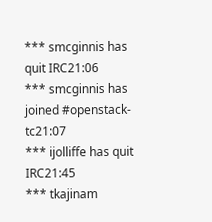*** smcginnis has quit IRC21:06
*** smcginnis has joined #openstack-tc21:07
*** ijolliffe has quit IRC21:45
*** tkajinam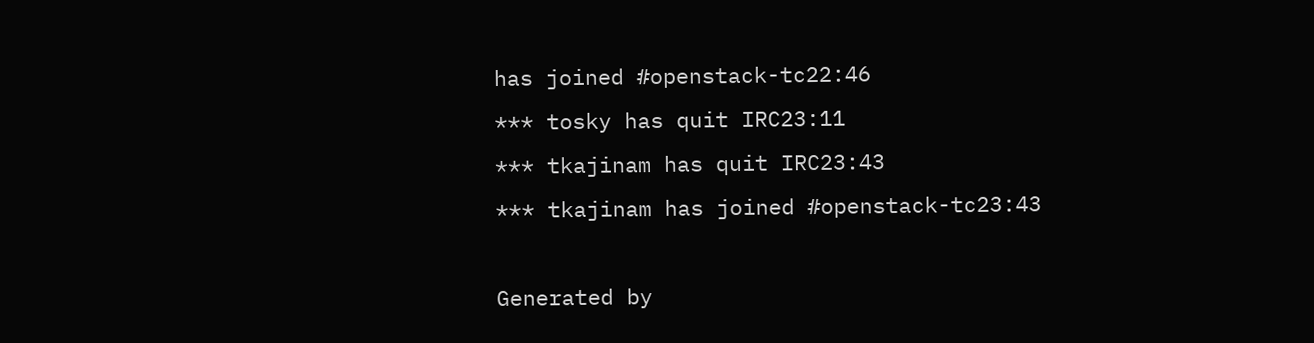has joined #openstack-tc22:46
*** tosky has quit IRC23:11
*** tkajinam has quit IRC23:43
*** tkajinam has joined #openstack-tc23:43

Generated by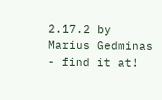2.17.2 by Marius Gedminas - find it at!